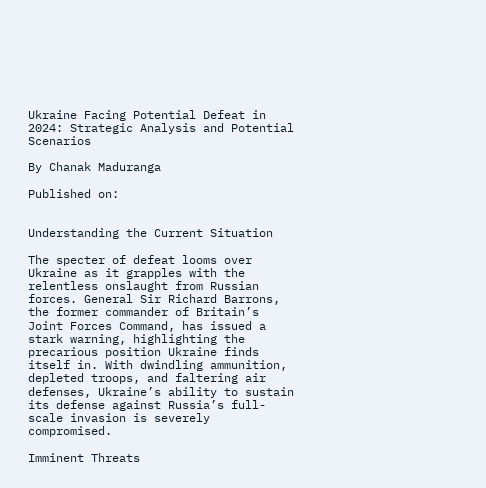Ukraine Facing Potential Defeat in 2024: Strategic Analysis and Potential Scenarios

By Chanak Maduranga

Published on:


Understanding the Current Situation

The specter of defeat looms over Ukraine as it grapples with the relentless onslaught from Russian forces. General Sir Richard Barrons, the former commander of Britain’s Joint Forces Command, has issued a stark warning, highlighting the precarious position Ukraine finds itself in. With dwindling ammunition, depleted troops, and faltering air defenses, Ukraine’s ability to sustain its defense against Russia’s full-scale invasion is severely compromised.

Imminent Threats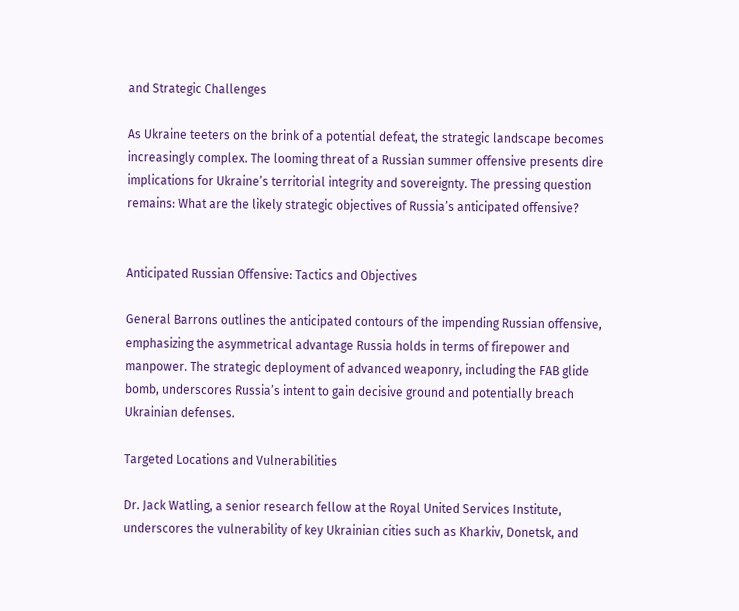and Strategic Challenges

As Ukraine teeters on the brink of a potential defeat, the strategic landscape becomes increasingly complex. The looming threat of a Russian summer offensive presents dire implications for Ukraine’s territorial integrity and sovereignty. The pressing question remains: What are the likely strategic objectives of Russia’s anticipated offensive?


Anticipated Russian Offensive: Tactics and Objectives

General Barrons outlines the anticipated contours of the impending Russian offensive, emphasizing the asymmetrical advantage Russia holds in terms of firepower and manpower. The strategic deployment of advanced weaponry, including the FAB glide bomb, underscores Russia’s intent to gain decisive ground and potentially breach Ukrainian defenses.

Targeted Locations and Vulnerabilities

Dr. Jack Watling, a senior research fellow at the Royal United Services Institute, underscores the vulnerability of key Ukrainian cities such as Kharkiv, Donetsk, and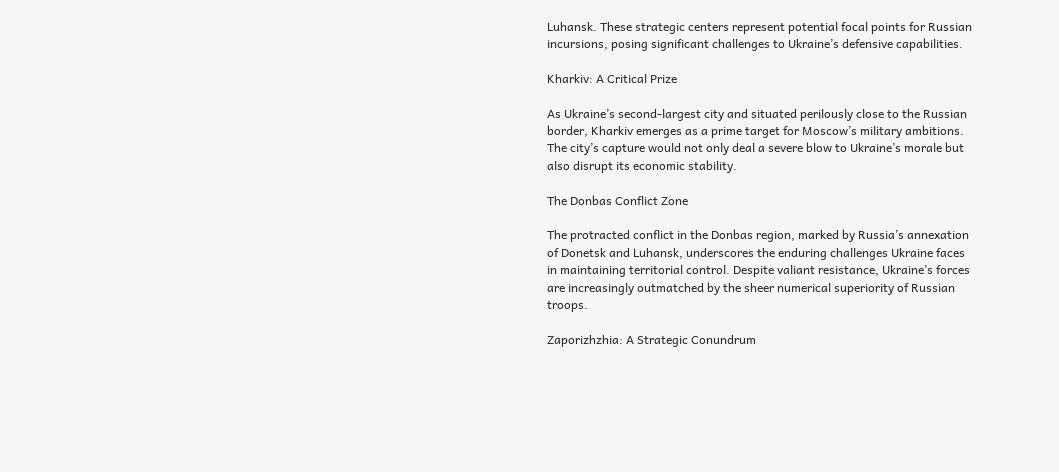Luhansk. These strategic centers represent potential focal points for Russian incursions, posing significant challenges to Ukraine’s defensive capabilities.

Kharkiv: A Critical Prize

As Ukraine’s second-largest city and situated perilously close to the Russian border, Kharkiv emerges as a prime target for Moscow’s military ambitions. The city’s capture would not only deal a severe blow to Ukraine’s morale but also disrupt its economic stability.

The Donbas Conflict Zone

The protracted conflict in the Donbas region, marked by Russia’s annexation of Donetsk and Luhansk, underscores the enduring challenges Ukraine faces in maintaining territorial control. Despite valiant resistance, Ukraine’s forces are increasingly outmatched by the sheer numerical superiority of Russian troops.

Zaporizhzhia: A Strategic Conundrum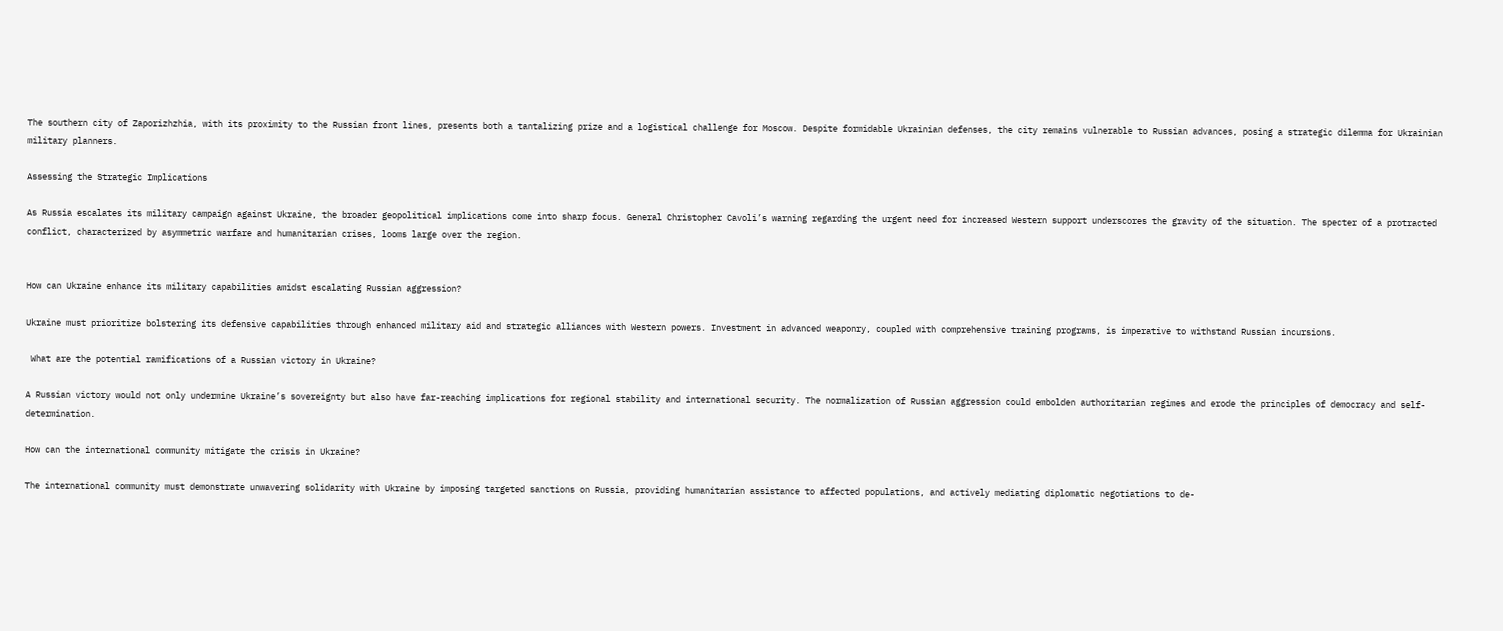The southern city of Zaporizhzhia, with its proximity to the Russian front lines, presents both a tantalizing prize and a logistical challenge for Moscow. Despite formidable Ukrainian defenses, the city remains vulnerable to Russian advances, posing a strategic dilemma for Ukrainian military planners.

Assessing the Strategic Implications

As Russia escalates its military campaign against Ukraine, the broader geopolitical implications come into sharp focus. General Christopher Cavoli’s warning regarding the urgent need for increased Western support underscores the gravity of the situation. The specter of a protracted conflict, characterized by asymmetric warfare and humanitarian crises, looms large over the region.


How can Ukraine enhance its military capabilities amidst escalating Russian aggression?

Ukraine must prioritize bolstering its defensive capabilities through enhanced military aid and strategic alliances with Western powers. Investment in advanced weaponry, coupled with comprehensive training programs, is imperative to withstand Russian incursions.

 What are the potential ramifications of a Russian victory in Ukraine?

A Russian victory would not only undermine Ukraine’s sovereignty but also have far-reaching implications for regional stability and international security. The normalization of Russian aggression could embolden authoritarian regimes and erode the principles of democracy and self-determination.

How can the international community mitigate the crisis in Ukraine?

The international community must demonstrate unwavering solidarity with Ukraine by imposing targeted sanctions on Russia, providing humanitarian assistance to affected populations, and actively mediating diplomatic negotiations to de-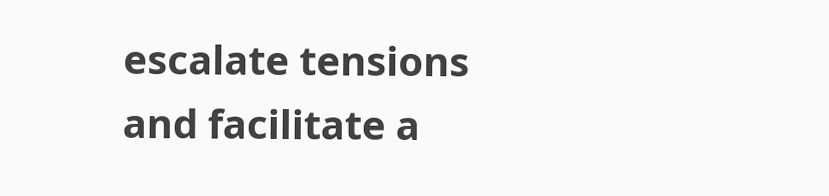escalate tensions and facilitate a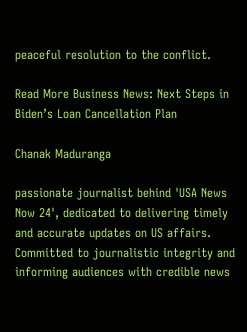peaceful resolution to the conflict.

Read More Business News: Next Steps in Biden’s Loan Cancellation Plan

Chanak Maduranga

passionate journalist behind 'USA News Now 24', dedicated to delivering timely and accurate updates on US affairs. Committed to journalistic integrity and informing audiences with credible news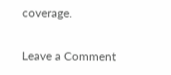coverage.

Leave a Comment